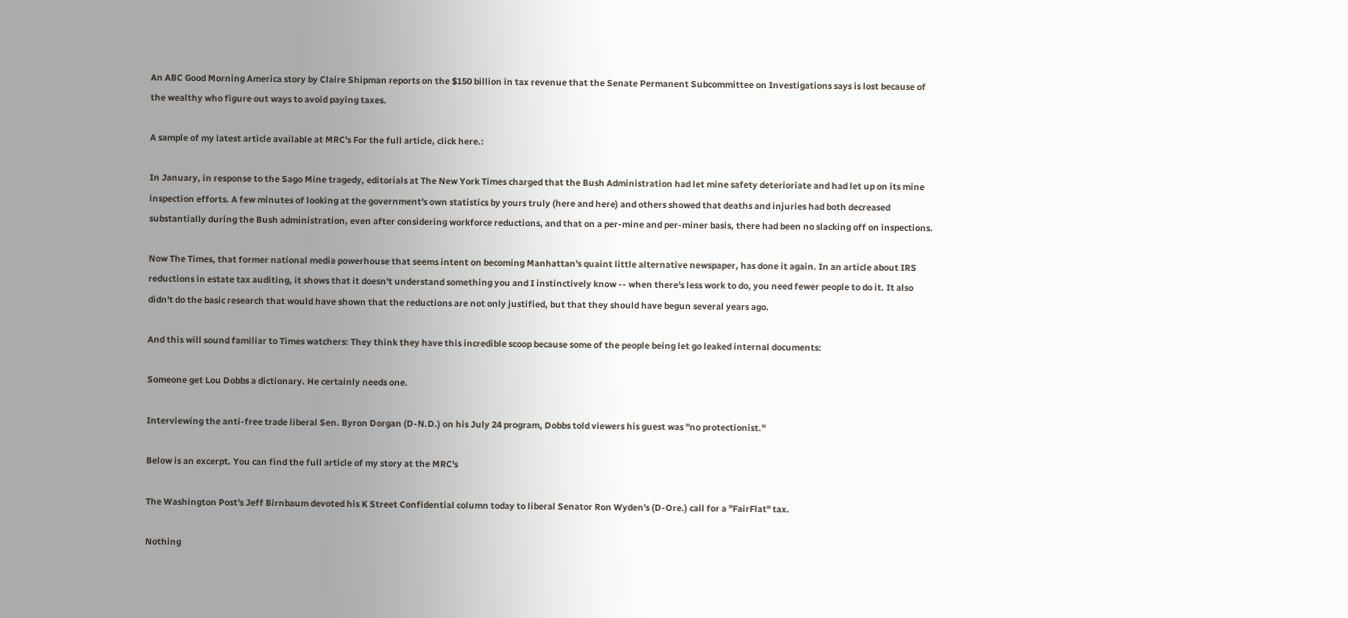An ABC Good Morning America story by Claire Shipman reports on the $150 billion in tax revenue that the Senate Permanent Subcommittee on Investigations says is lost because of the wealthy who figure out ways to avoid paying taxes.

A sample of my latest article available at MRC's For the full article, click here.:

In January, in response to the Sago Mine tragedy, editorials at The New York Times charged that the Bush Administration had let mine safety deterioriate and had let up on its mine inspection efforts. A few minutes of looking at the government's own statistics by yours truly (here and here) and others showed that deaths and injuries had both decreased substantially during the Bush administration, even after considering workforce reductions, and that on a per-mine and per-miner basis, there had been no slacking off on inspections.

Now The Times, that former national media powerhouse that seems intent on becoming Manhattan's quaint little alternative newspaper, has done it again. In an article about IRS reductions in estate tax auditing, it shows that it doesn't understand something you and I instinctively know -- when there's less work to do, you need fewer people to do it. It also didn't do the basic research that would have shown that the reductions are not only justified, but that they should have begun several years ago.

And this will sound familiar to Times watchers: They think they have this incredible scoop because some of the people being let go leaked internal documents:

Someone get Lou Dobbs a dictionary. He certainly needs one.

Interviewing the anti-free trade liberal Sen. Byron Dorgan (D-N.D.) on his July 24 program, Dobbs told viewers his guest was "no protectionist."

Below is an excerpt. You can find the full article of my story at the MRC's

The Washington Post's Jeff Birnbaum devoted his K Street Confidential column today to liberal Senator Ron Wyden's (D-Ore.) call for a "FairFlat" tax.

Nothing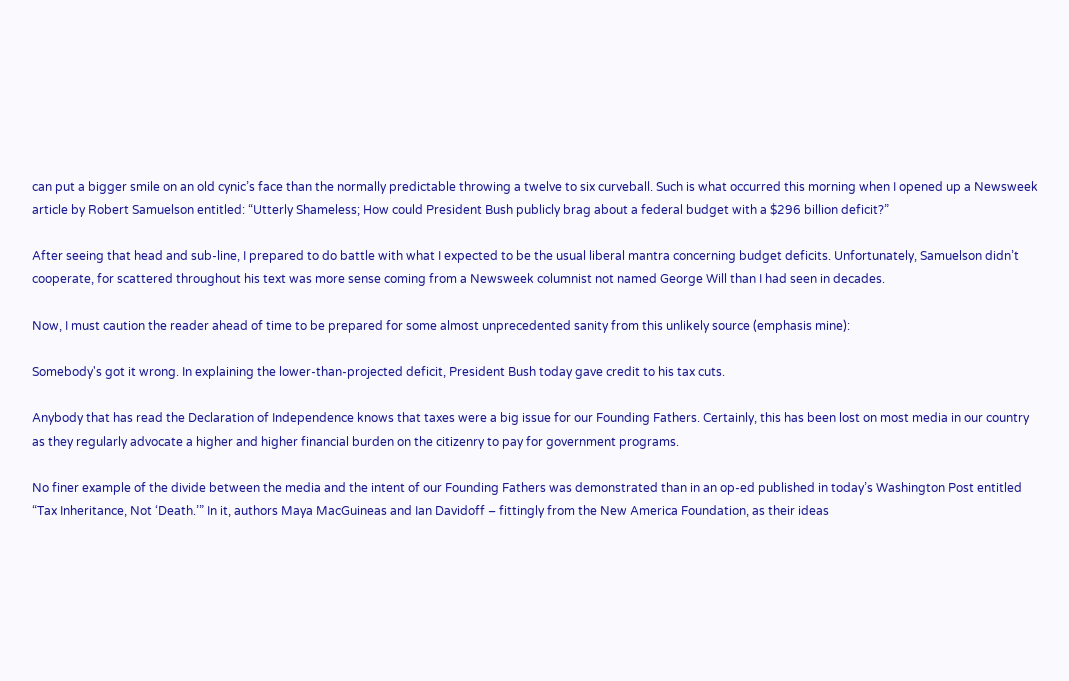can put a bigger smile on an old cynic’s face than the normally predictable throwing a twelve to six curveball. Such is what occurred this morning when I opened up a Newsweek article by Robert Samuelson entitled: “Utterly Shameless; How could President Bush publicly brag about a federal budget with a $296 billion deficit?”

After seeing that head and sub-line, I prepared to do battle with what I expected to be the usual liberal mantra concerning budget deficits. Unfortunately, Samuelson didn’t cooperate, for scattered throughout his text was more sense coming from a Newsweek columnist not named George Will than I had seen in decades.

Now, I must caution the reader ahead of time to be prepared for some almost unprecedented sanity from this unlikely source (emphasis mine):

Somebody's got it wrong. In explaining the lower-than-projected deficit, President Bush today gave credit to his tax cuts.

Anybody that has read the Declaration of Independence knows that taxes were a big issue for our Founding Fathers. Certainly, this has been lost on most media in our country as they regularly advocate a higher and higher financial burden on the citizenry to pay for government programs.

No finer example of the divide between the media and the intent of our Founding Fathers was demonstrated than in an op-ed published in today’s Washington Post entitled “Tax Inheritance, Not ‘Death.’” In it, authors Maya MacGuineas and Ian Davidoff – fittingly from the New America Foundation, as their ideas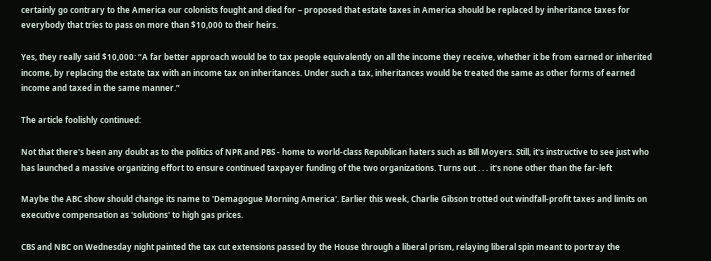certainly go contrary to the America our colonists fought and died for – proposed that estate taxes in America should be replaced by inheritance taxes for everybody that tries to pass on more than $10,000 to their heirs.

Yes, they really said $10,000: “A far better approach would be to tax people equivalently on all the income they receive, whether it be from earned or inherited income, by replacing the estate tax with an income tax on inheritances. Under such a tax, inheritances would be treated the same as other forms of earned income and taxed in the same manner.”

The article foolishly continued:

Not that there's been any doubt as to the politics of NPR and PBS - home to world-class Republican haters such as Bill Moyers. Still, it's instructive to see just who has launched a massive organizing effort to ensure continued taxpayer funding of the two organizations. Turns out . . . it's none other than the far-left

Maybe the ABC show should change its name to 'Demagogue Morning America'. Earlier this week, Charlie Gibson trotted out windfall-profit taxes and limits on executive compensation as 'solutions' to high gas prices.

CBS and NBC on Wednesday night painted the tax cut extensions passed by the House through a liberal prism, relaying liberal spin meant to portray the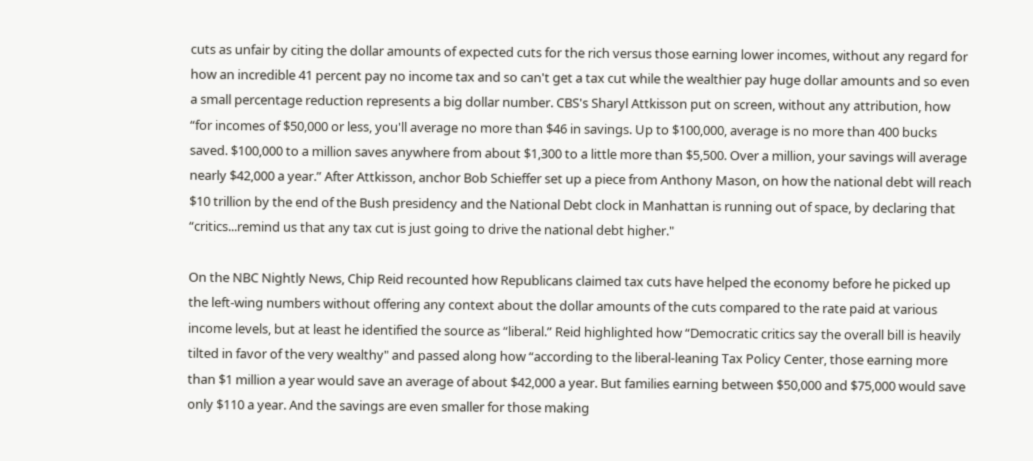cuts as unfair by citing the dollar amounts of expected cuts for the rich versus those earning lower incomes, without any regard for how an incredible 41 percent pay no income tax and so can't get a tax cut while the wealthier pay huge dollar amounts and so even a small percentage reduction represents a big dollar number. CBS's Sharyl Attkisson put on screen, without any attribution, how “for incomes of $50,000 or less, you'll average no more than $46 in savings. Up to $100,000, average is no more than 400 bucks saved. $100,000 to a million saves anywhere from about $1,300 to a little more than $5,500. Over a million, your savings will average nearly $42,000 a year.” After Attkisson, anchor Bob Schieffer set up a piece from Anthony Mason, on how the national debt will reach $10 trillion by the end of the Bush presidency and the National Debt clock in Manhattan is running out of space, by declaring that “critics...remind us that any tax cut is just going to drive the national debt higher."

On the NBC Nightly News, Chip Reid recounted how Republicans claimed tax cuts have helped the economy before he picked up the left-wing numbers without offering any context about the dollar amounts of the cuts compared to the rate paid at various income levels, but at least he identified the source as “liberal.” Reid highlighted how “Democratic critics say the overall bill is heavily tilted in favor of the very wealthy" and passed along how “according to the liberal-leaning Tax Policy Center, those earning more than $1 million a year would save an average of about $42,000 a year. But families earning between $50,000 and $75,000 would save only $110 a year. And the savings are even smaller for those making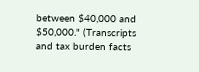between $40,000 and $50,000." (Transcripts and tax burden facts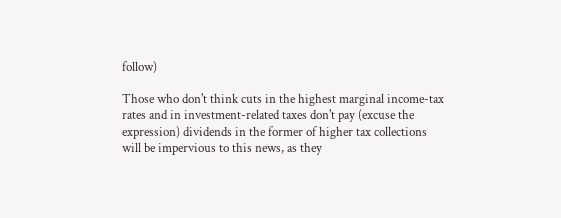follow)

Those who don't think cuts in the highest marginal income-tax rates and in investment-related taxes don't pay (excuse the expression) dividends in the former of higher tax collections will be impervious to this news, as they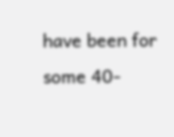have been for some 40-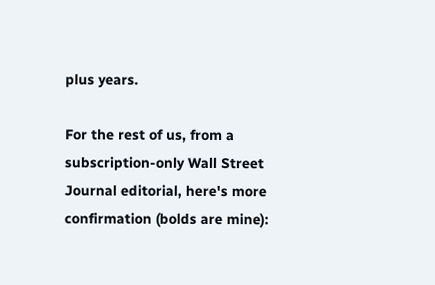plus years.

For the rest of us, from a subscription-only Wall Street Journal editorial, here's more confirmation (bolds are mine):